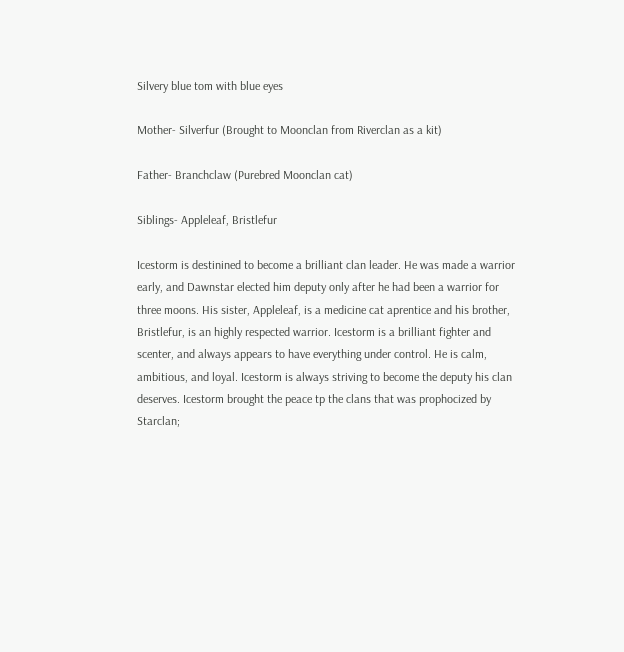Silvery blue tom with blue eyes

Mother- Silverfur (Brought to Moonclan from Riverclan as a kit)

Father- Branchclaw (Purebred Moonclan cat)

Siblings- Appleleaf, Bristlefur

Icestorm is destinined to become a brilliant clan leader. He was made a warrior early, and Dawnstar elected him deputy only after he had been a warrior for three moons. His sister, Appleleaf, is a medicine cat aprentice and his brother, Bristlefur, is an highly respected warrior. Icestorm is a brilliant fighter and scenter, and always appears to have everything under control. He is calm, ambitious, and loyal. Icestorm is always striving to become the deputy his clan deserves. Icestorm brought the peace tp the clans that was prophocized by Starclan;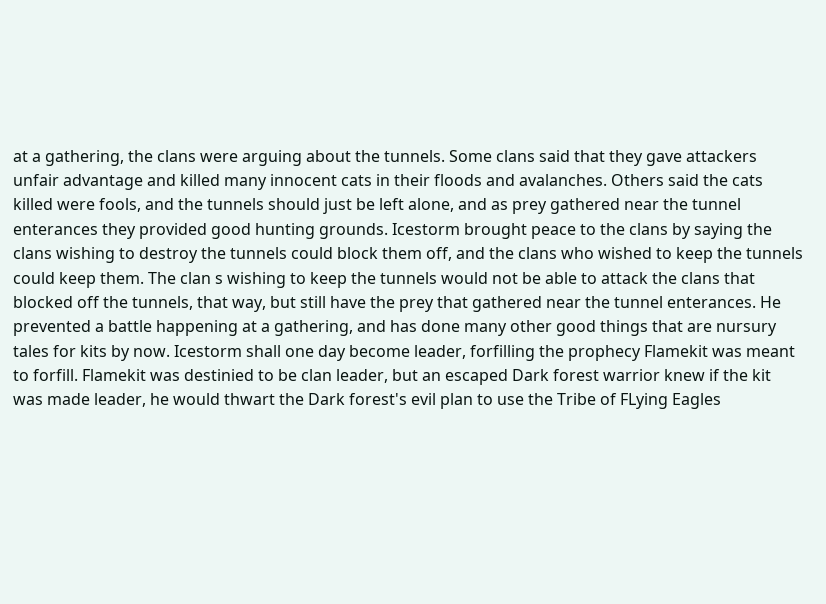at a gathering, the clans were arguing about the tunnels. Some clans said that they gave attackers unfair advantage and killed many innocent cats in their floods and avalanches. Others said the cats killed were fools, and the tunnels should just be left alone, and as prey gathered near the tunnel enterances they provided good hunting grounds. Icestorm brought peace to the clans by saying the clans wishing to destroy the tunnels could block them off, and the clans who wished to keep the tunnels could keep them. The clan s wishing to keep the tunnels would not be able to attack the clans that blocked off the tunnels, that way, but still have the prey that gathered near the tunnel enterances. He prevented a battle happening at a gathering, and has done many other good things that are nursury tales for kits by now. Icestorm shall one day become leader, forfilling the prophecy Flamekit was meant to forfill. Flamekit was destinied to be clan leader, but an escaped Dark forest warrior knew if the kit was made leader, he would thwart the Dark forest's evil plan to use the Tribe of FLying Eagles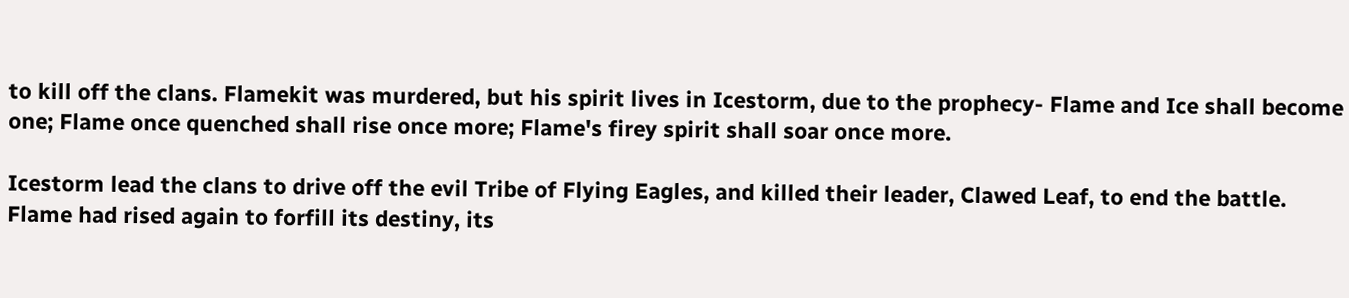to kill off the clans. Flamekit was murdered, but his spirit lives in Icestorm, due to the prophecy- Flame and Ice shall become one; Flame once quenched shall rise once more; Flame's firey spirit shall soar once more.

Icestorm lead the clans to drive off the evil Tribe of Flying Eagles, and killed their leader, Clawed Leaf, to end the battle. Flame had rised again to forfill its destiny, its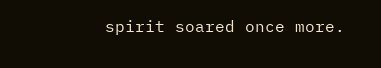spirit soared once more.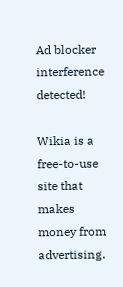Ad blocker interference detected!

Wikia is a free-to-use site that makes money from advertising.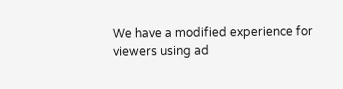We have a modified experience for viewers using ad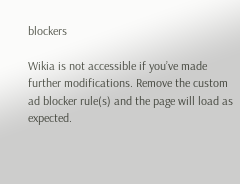blockers

Wikia is not accessible if you’ve made further modifications. Remove the custom ad blocker rule(s) and the page will load as expected.